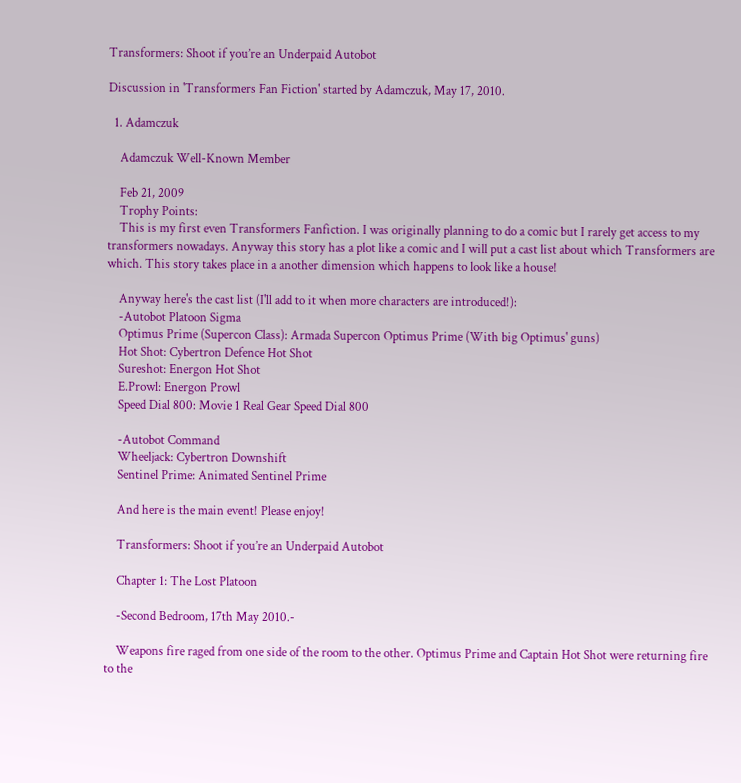Transformers: Shoot if you’re an Underpaid Autobot

Discussion in 'Transformers Fan Fiction' started by Adamczuk, May 17, 2010.

  1. Adamczuk

    Adamczuk Well-Known Member

    Feb 21, 2009
    Trophy Points:
    This is my first even Transformers Fanfiction. I was originally planning to do a comic but I rarely get access to my transformers nowadays. Anyway this story has a plot like a comic and I will put a cast list about which Transformers are which. This story takes place in a another dimension which happens to look like a house!

    Anyway here's the cast list (I'll add to it when more characters are introduced!):
    -Autobot Platoon Sigma
    Optimus Prime (Supercon Class): Armada Supercon Optimus Prime (With big Optimus' guns)
    Hot Shot: Cybertron Defence Hot Shot
    Sureshot: Energon Hot Shot
    E.Prowl: Energon Prowl
    Speed Dial 800: Movie 1 Real Gear Speed Dial 800

    -Autobot Command
    Wheeljack: Cybertron Downshift
    Sentinel Prime: Animated Sentinel Prime

    And here is the main event! Please enjoy!

    Transformers: Shoot if you’re an Underpaid Autobot

    Chapter 1: The Lost Platoon

    -Second Bedroom, 17th May 2010.-

    Weapons fire raged from one side of the room to the other. Optimus Prime and Captain Hot Shot were returning fire to the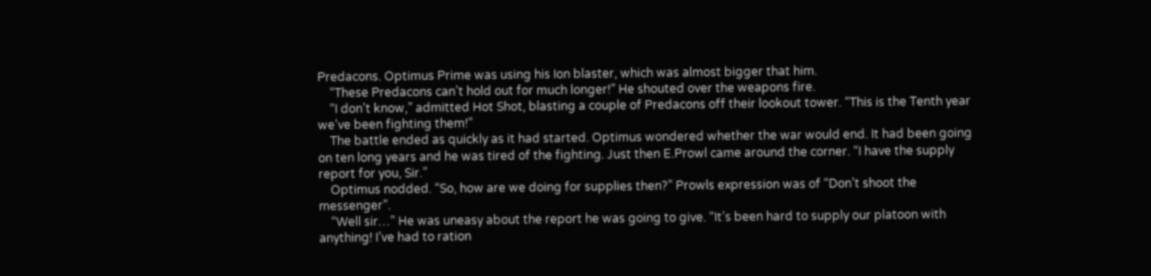Predacons. Optimus Prime was using his Ion blaster, which was almost bigger that him.
    “These Predacons can’t hold out for much longer!” He shouted over the weapons fire.
    “I don’t know,” admitted Hot Shot, blasting a couple of Predacons off their lookout tower. “This is the Tenth year we’ve been fighting them!”
    The battle ended as quickly as it had started. Optimus wondered whether the war would end. It had been going on ten long years and he was tired of the fighting. Just then E.Prowl came around the corner. “I have the supply report for you, Sir.”
    Optimus nodded. “So, how are we doing for supplies then?” Prowls expression was of “Don’t shoot the messenger”.
    “Well sir…” He was uneasy about the report he was going to give. “It’s been hard to supply our platoon with anything! I’ve had to ration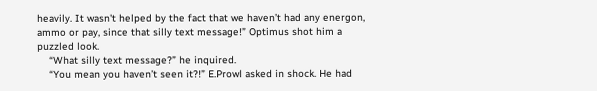heavily. It wasn't helped by the fact that we haven’t had any energon, ammo or pay, since that silly text message!” Optimus shot him a puzzled look.
    “What silly text message?” he inquired.
    “You mean you haven’t seen it?!” E.Prowl asked in shock. He had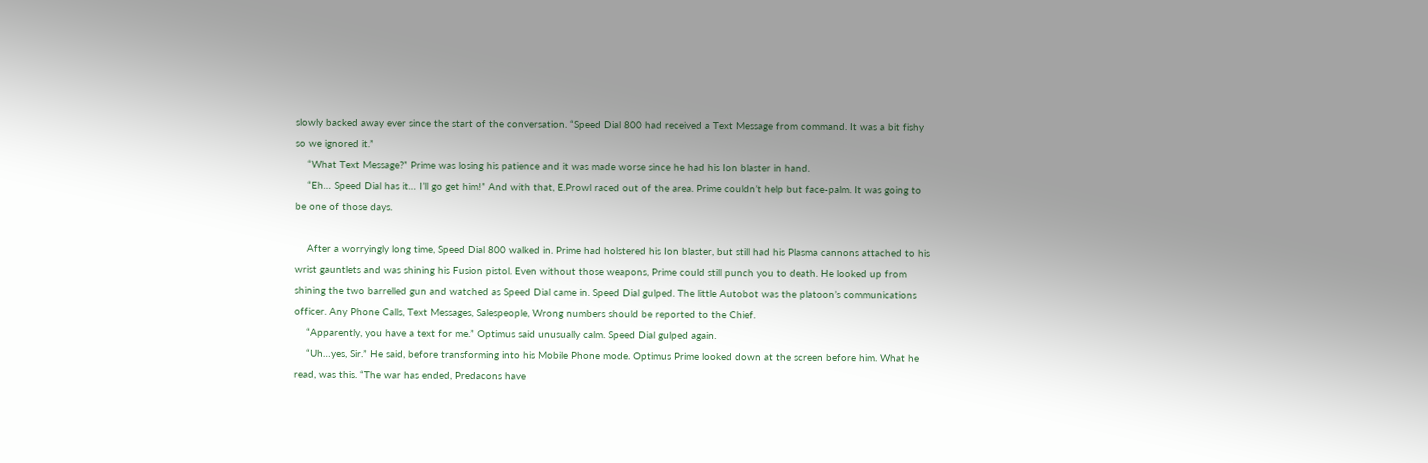slowly backed away ever since the start of the conversation. “Speed Dial 800 had received a Text Message from command. It was a bit fishy so we ignored it.”
    “What Text Message?” Prime was losing his patience and it was made worse since he had his Ion blaster in hand.
    “Eh… Speed Dial has it… I’ll go get him!” And with that, E.Prowl raced out of the area. Prime couldn’t help but face-palm. It was going to be one of those days.

    After a worryingly long time, Speed Dial 800 walked in. Prime had holstered his Ion blaster, but still had his Plasma cannons attached to his wrist gauntlets and was shining his Fusion pistol. Even without those weapons, Prime could still punch you to death. He looked up from shining the two barrelled gun and watched as Speed Dial came in. Speed Dial gulped. The little Autobot was the platoon’s communications officer. Any Phone Calls, Text Messages, Salespeople, Wrong numbers should be reported to the Chief.
    “Apparently, you have a text for me.” Optimus said unusually calm. Speed Dial gulped again.
    “Uh…yes, Sir.” He said, before transforming into his Mobile Phone mode. Optimus Prime looked down at the screen before him. What he read, was this. “The war has ended, Predacons have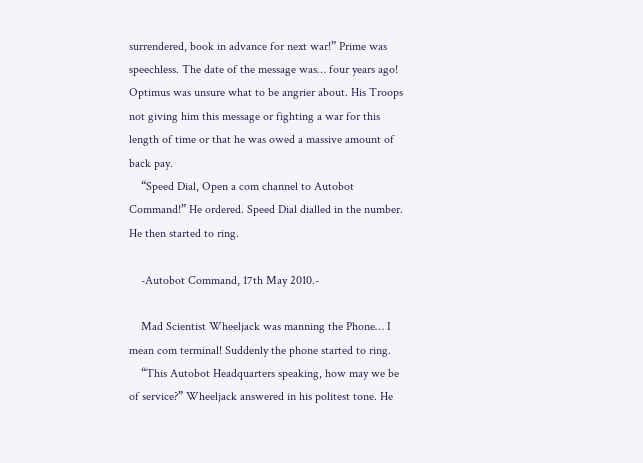surrendered, book in advance for next war!” Prime was speechless. The date of the message was… four years ago! Optimus was unsure what to be angrier about. His Troops not giving him this message or fighting a war for this length of time or that he was owed a massive amount of back pay.
    “Speed Dial, Open a com channel to Autobot Command!” He ordered. Speed Dial dialled in the number. He then started to ring.

    -Autobot Command, 17th May 2010.-

    Mad Scientist Wheeljack was manning the Phone… I mean com terminal! Suddenly the phone started to ring.
    “This Autobot Headquarters speaking, how may we be of service?” Wheeljack answered in his politest tone. He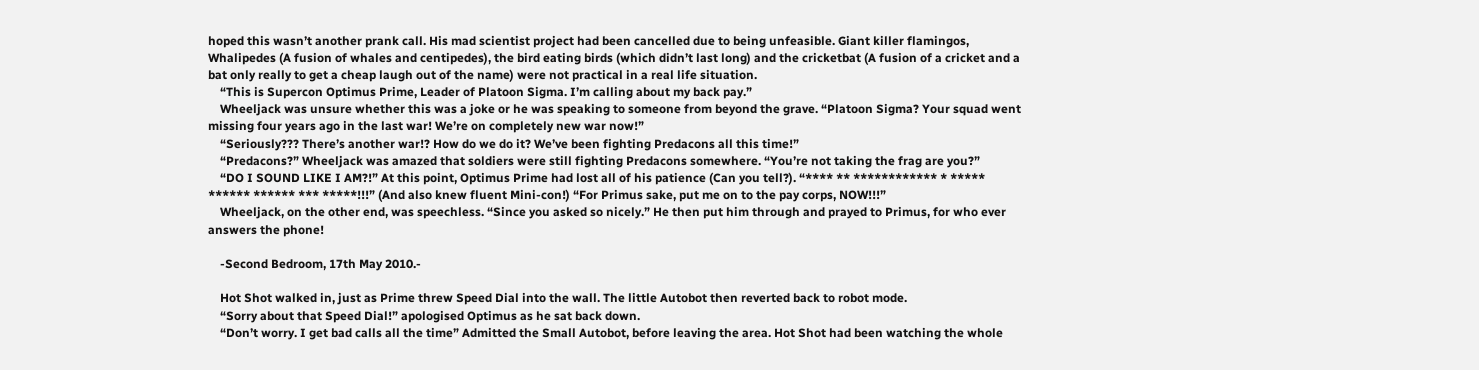hoped this wasn’t another prank call. His mad scientist project had been cancelled due to being unfeasible. Giant killer flamingos, Whalipedes (A fusion of whales and centipedes), the bird eating birds (which didn’t last long) and the cricketbat (A fusion of a cricket and a bat only really to get a cheap laugh out of the name) were not practical in a real life situation.
    “This is Supercon Optimus Prime, Leader of Platoon Sigma. I’m calling about my back pay.”
    Wheeljack was unsure whether this was a joke or he was speaking to someone from beyond the grave. “Platoon Sigma? Your squad went missing four years ago in the last war! We’re on completely new war now!”
    “Seriously??? There’s another war!? How do we do it? We’ve been fighting Predacons all this time!”
    “Predacons?” Wheeljack was amazed that soldiers were still fighting Predacons somewhere. “You’re not taking the frag are you?”
    “DO I SOUND LIKE I AM?!” At this point, Optimus Prime had lost all of his patience (Can you tell?). “**** ** ************ * ***** ****** ****** *** *****!!!” (And also knew fluent Mini-con!) “For Primus sake, put me on to the pay corps, NOW!!!”
    Wheeljack, on the other end, was speechless. “Since you asked so nicely.” He then put him through and prayed to Primus, for who ever answers the phone!

    -Second Bedroom, 17th May 2010.-

    Hot Shot walked in, just as Prime threw Speed Dial into the wall. The little Autobot then reverted back to robot mode.
    “Sorry about that Speed Dial!” apologised Optimus as he sat back down.
    “Don’t worry. I get bad calls all the time” Admitted the Small Autobot, before leaving the area. Hot Shot had been watching the whole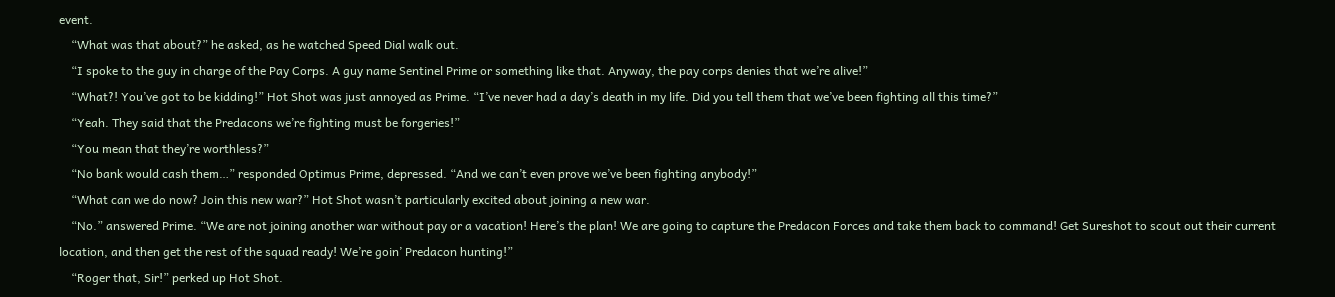event.
    “What was that about?” he asked, as he watched Speed Dial walk out.
    “I spoke to the guy in charge of the Pay Corps. A guy name Sentinel Prime or something like that. Anyway, the pay corps denies that we’re alive!”
    “What?! You’ve got to be kidding!” Hot Shot was just annoyed as Prime. “I’ve never had a day’s death in my life. Did you tell them that we’ve been fighting all this time?”
    “Yeah. They said that the Predacons we’re fighting must be forgeries!”
    “You mean that they’re worthless?”
    “No bank would cash them…” responded Optimus Prime, depressed. “And we can’t even prove we’ve been fighting anybody!”
    “What can we do now? Join this new war?” Hot Shot wasn’t particularly excited about joining a new war.
    “No.” answered Prime. “We are not joining another war without pay or a vacation! Here’s the plan! We are going to capture the Predacon Forces and take them back to command! Get Sureshot to scout out their current location, and then get the rest of the squad ready! We’re goin’ Predacon hunting!”
    “Roger that, Sir!” perked up Hot Shot.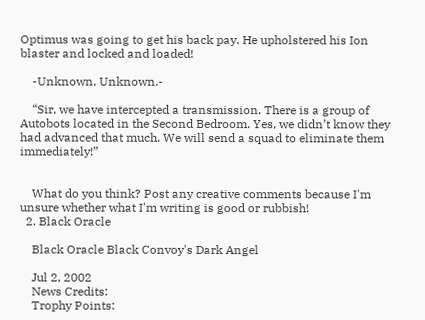Optimus was going to get his back pay. He upholstered his Ion blaster and locked and loaded!

    -Unknown, Unknown.-

    “Sir, we have intercepted a transmission. There is a group of Autobots located in the Second Bedroom. Yes, we didn’t know they had advanced that much. We will send a squad to eliminate them immediately!”


    What do you think? Post any creative comments because I'm unsure whether what I'm writing is good or rubbish!
  2. Black Oracle

    Black Oracle Black Convoy's Dark Angel

    Jul 2, 2002
    News Credits:
    Trophy Points: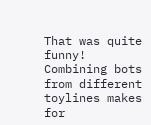That was quite funny! Combining bots from different toylines makes for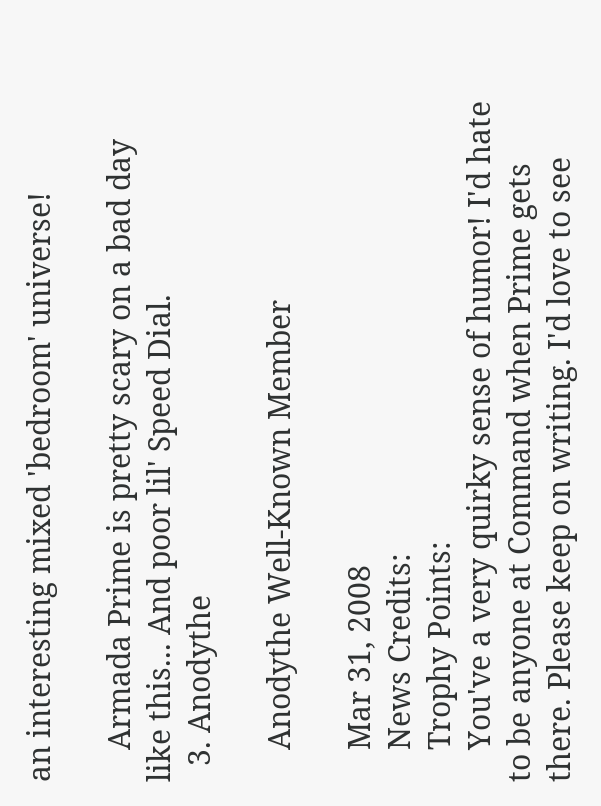an interesting mixed 'bedroom' universe!

    Armada Prime is pretty scary on a bad day like this... And poor lil' Speed Dial.
  3. Anodythe

    Anodythe Well-Known Member

    Mar 31, 2008
    News Credits:
    Trophy Points:
    You've a very quirky sense of humor! I'd hate to be anyone at Command when Prime gets there. Please keep on writing. I'd love to see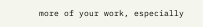more of your work, especially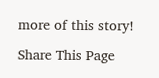more of this story!

Share This Page